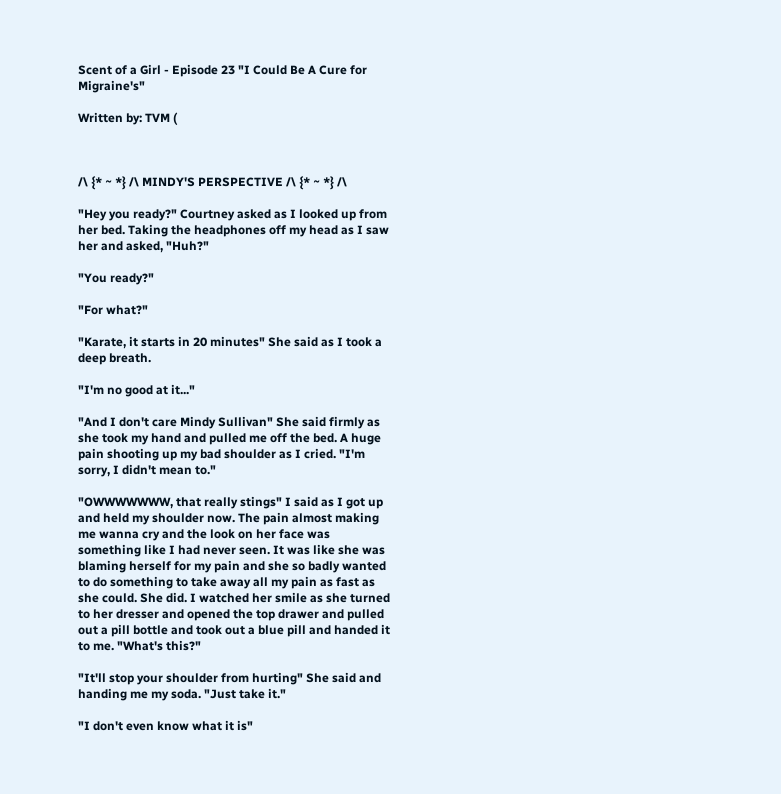Scent of a Girl - Episode 23 "I Could Be A Cure for Migraine's"

Written by: TVM (



/\ {* ~ *} /\ MINDY'S PERSPECTIVE /\ {* ~ *} /\

"Hey you ready?" Courtney asked as I looked up from her bed. Taking the headphones off my head as I saw her and asked, "Huh?"

"You ready?"

"For what?"

"Karate, it starts in 20 minutes" She said as I took a deep breath.

"I'm no good at it..."

"And I don't care Mindy Sullivan" She said firmly as she took my hand and pulled me off the bed. A huge pain shooting up my bad shoulder as I cried. "I'm sorry, I didn't mean to."

"OWWWWWWW, that really stings" I said as I got up and held my shoulder now. The pain almost making me wanna cry and the look on her face was something like I had never seen. It was like she was blaming herself for my pain and she so badly wanted to do something to take away all my pain as fast as she could. She did. I watched her smile as she turned to her dresser and opened the top drawer and pulled out a pill bottle and took out a blue pill and handed it to me. "What's this?"

"It'll stop your shoulder from hurting" She said and handing me my soda. "Just take it."

"I don't even know what it is"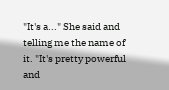"It's a..." She said and telling me the name of it. "It's pretty powerful and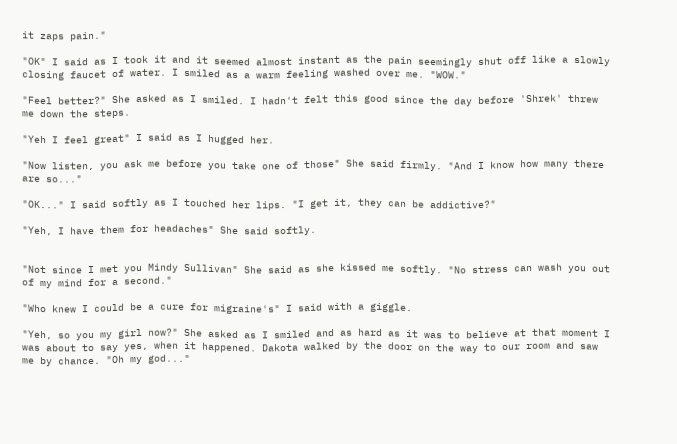it zaps pain."

"OK" I said as I took it and it seemed almost instant as the pain seemingly shut off like a slowly closing faucet of water. I smiled as a warm feeling washed over me. "WOW."

"Feel better?" She asked as I smiled. I hadn't felt this good since the day before 'Shrek' threw me down the steps.

"Yeh I feel great" I said as I hugged her.

"Now listen, you ask me before you take one of those" She said firmly. "And I know how many there are so..."

"OK..." I said softly as I touched her lips. "I get it, they can be addictive?"

"Yeh, I have them for headaches" She said softly.


"Not since I met you Mindy Sullivan" She said as she kissed me softly. "No stress can wash you out of my mind for a second."

"Who knew I could be a cure for migraine's" I said with a giggle.

"Yeh, so you my girl now?" She asked as I smiled and as hard as it was to believe at that moment I was about to say yes, when it happened. Dakota walked by the door on the way to our room and saw me by chance. "Oh my god..."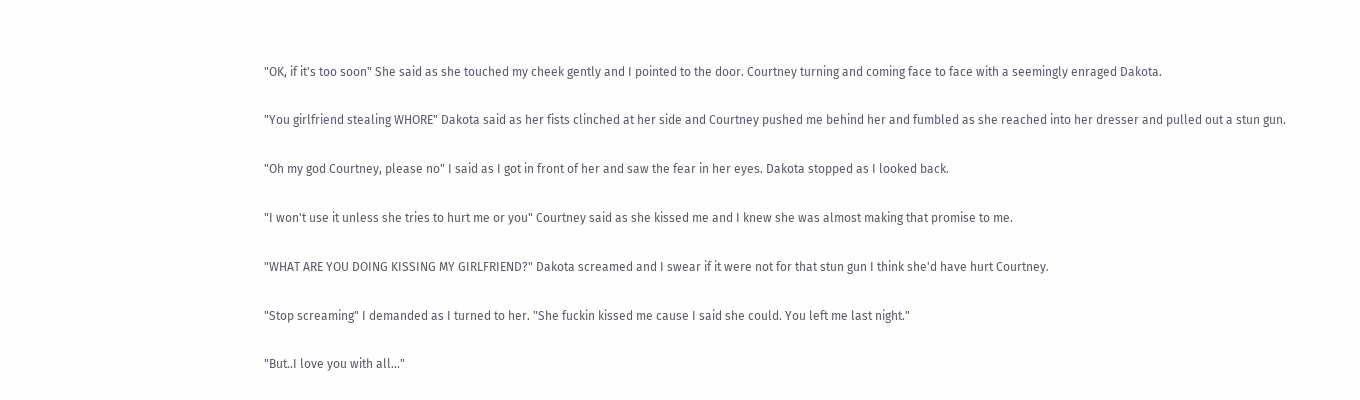"OK, if it's too soon" She said as she touched my cheek gently and I pointed to the door. Courtney turning and coming face to face with a seemingly enraged Dakota.

"You girlfriend stealing WHORE" Dakota said as her fists clinched at her side and Courtney pushed me behind her and fumbled as she reached into her dresser and pulled out a stun gun.

"Oh my god Courtney, please no" I said as I got in front of her and saw the fear in her eyes. Dakota stopped as I looked back.

"I won't use it unless she tries to hurt me or you" Courtney said as she kissed me and I knew she was almost making that promise to me.

"WHAT ARE YOU DOING KISSING MY GIRLFRIEND?" Dakota screamed and I swear if it were not for that stun gun I think she'd have hurt Courtney.

"Stop screaming" I demanded as I turned to her. "She fuckin kissed me cause I said she could. You left me last night."

"But..I love you with all..."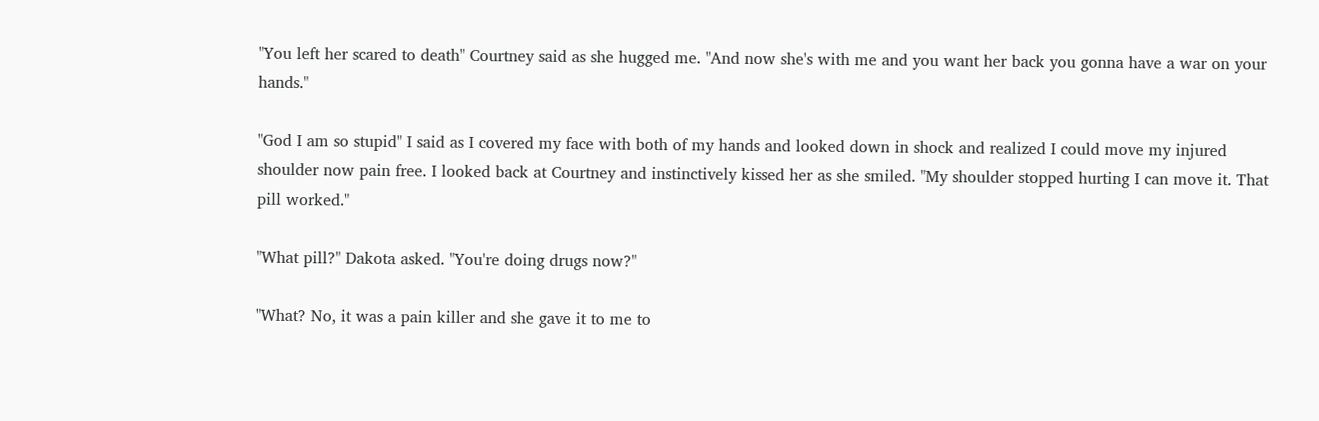"You left her scared to death" Courtney said as she hugged me. "And now she's with me and you want her back you gonna have a war on your hands."

"God I am so stupid" I said as I covered my face with both of my hands and looked down in shock and realized I could move my injured shoulder now pain free. I looked back at Courtney and instinctively kissed her as she smiled. "My shoulder stopped hurting I can move it. That pill worked."

"What pill?" Dakota asked. "You're doing drugs now?"

"What? No, it was a pain killer and she gave it to me to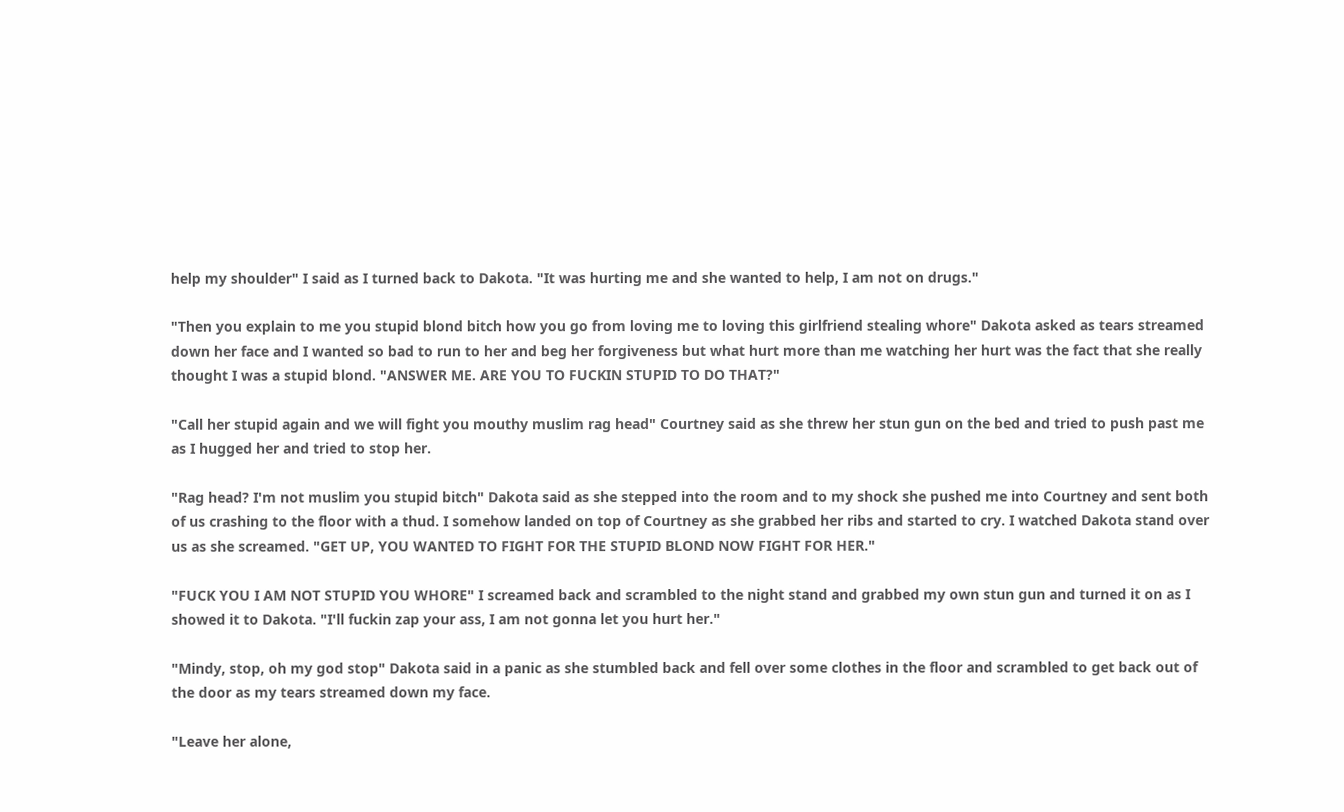help my shoulder" I said as I turned back to Dakota. "It was hurting me and she wanted to help, I am not on drugs."

"Then you explain to me you stupid blond bitch how you go from loving me to loving this girlfriend stealing whore" Dakota asked as tears streamed down her face and I wanted so bad to run to her and beg her forgiveness but what hurt more than me watching her hurt was the fact that she really thought I was a stupid blond. "ANSWER ME. ARE YOU TO FUCKIN STUPID TO DO THAT?"

"Call her stupid again and we will fight you mouthy muslim rag head" Courtney said as she threw her stun gun on the bed and tried to push past me as I hugged her and tried to stop her.

"Rag head? I'm not muslim you stupid bitch" Dakota said as she stepped into the room and to my shock she pushed me into Courtney and sent both of us crashing to the floor with a thud. I somehow landed on top of Courtney as she grabbed her ribs and started to cry. I watched Dakota stand over us as she screamed. "GET UP, YOU WANTED TO FIGHT FOR THE STUPID BLOND NOW FIGHT FOR HER."

"FUCK YOU I AM NOT STUPID YOU WHORE" I screamed back and scrambled to the night stand and grabbed my own stun gun and turned it on as I showed it to Dakota. "I'll fuckin zap your ass, I am not gonna let you hurt her."

"Mindy, stop, oh my god stop" Dakota said in a panic as she stumbled back and fell over some clothes in the floor and scrambled to get back out of the door as my tears streamed down my face.

"Leave her alone,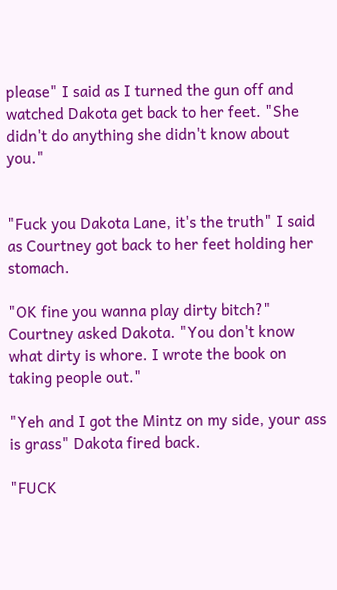please" I said as I turned the gun off and watched Dakota get back to her feet. "She didn't do anything she didn't know about you."


"Fuck you Dakota Lane, it's the truth" I said as Courtney got back to her feet holding her stomach.

"OK fine you wanna play dirty bitch?" Courtney asked Dakota. "You don't know what dirty is whore. I wrote the book on taking people out."

"Yeh and I got the Mintz on my side, your ass is grass" Dakota fired back.

"FUCK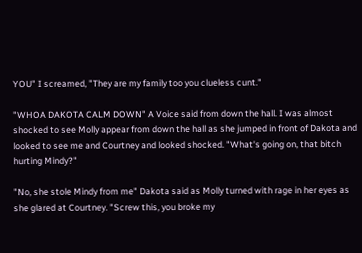YOU" I screamed, "They are my family too you clueless cunt."

"WHOA DAKOTA CALM DOWN" A Voice said from down the hall. I was almost shocked to see Molly appear from down the hall as she jumped in front of Dakota and looked to see me and Courtney and looked shocked. "What's going on, that bitch hurting Mindy?"

"No, she stole Mindy from me" Dakota said as Molly turned with rage in her eyes as she glared at Courtney. "Screw this, you broke my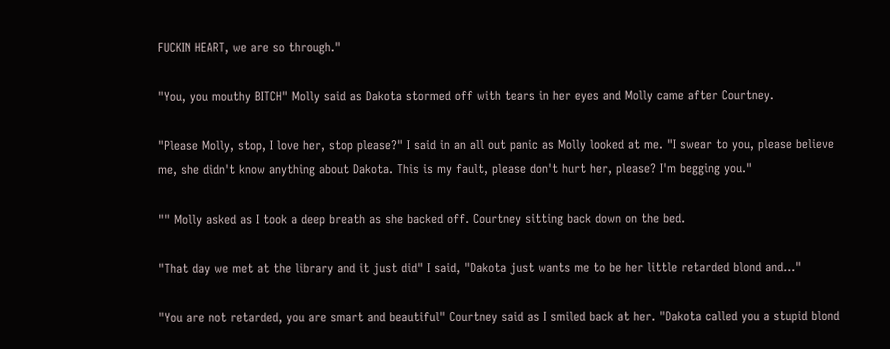FUCKIN HEART, we are so through."

"You, you mouthy BITCH" Molly said as Dakota stormed off with tears in her eyes and Molly came after Courtney.

"Please Molly, stop, I love her, stop please?" I said in an all out panic as Molly looked at me. "I swear to you, please believe me, she didn't know anything about Dakota. This is my fault, please don't hurt her, please? I'm begging you."

"" Molly asked as I took a deep breath as she backed off. Courtney sitting back down on the bed.

"That day we met at the library and it just did" I said, "Dakota just wants me to be her little retarded blond and..."

"You are not retarded, you are smart and beautiful" Courtney said as I smiled back at her. "Dakota called you a stupid blond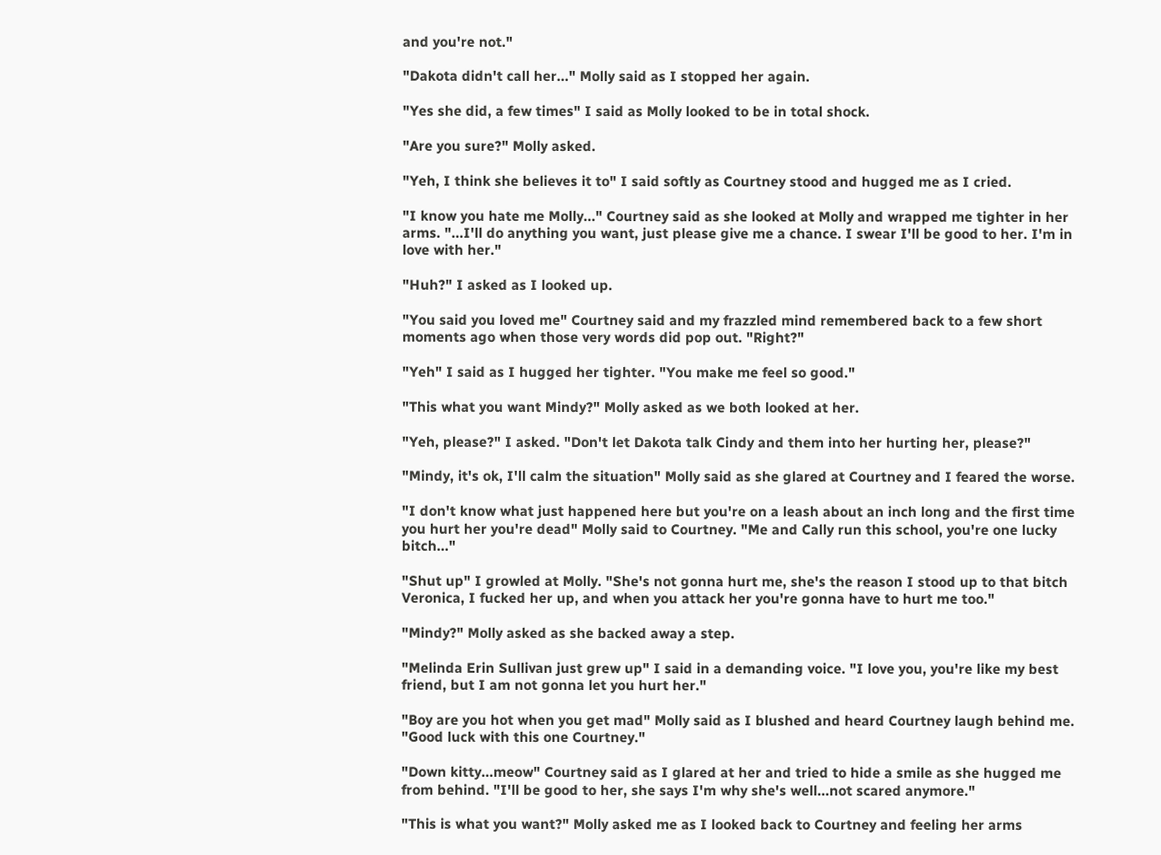and you're not."

"Dakota didn't call her..." Molly said as I stopped her again.

"Yes she did, a few times" I said as Molly looked to be in total shock.

"Are you sure?" Molly asked.

"Yeh, I think she believes it to" I said softly as Courtney stood and hugged me as I cried.

"I know you hate me Molly..." Courtney said as she looked at Molly and wrapped me tighter in her arms. "...I'll do anything you want, just please give me a chance. I swear I'll be good to her. I'm in love with her."

"Huh?" I asked as I looked up.

"You said you loved me" Courtney said and my frazzled mind remembered back to a few short moments ago when those very words did pop out. "Right?"

"Yeh" I said as I hugged her tighter. "You make me feel so good."

"This what you want Mindy?" Molly asked as we both looked at her.

"Yeh, please?" I asked. "Don't let Dakota talk Cindy and them into her hurting her, please?"

"Mindy, it's ok, I'll calm the situation" Molly said as she glared at Courtney and I feared the worse.

"I don't know what just happened here but you're on a leash about an inch long and the first time you hurt her you're dead" Molly said to Courtney. "Me and Cally run this school, you're one lucky bitch..."

"Shut up" I growled at Molly. "She's not gonna hurt me, she's the reason I stood up to that bitch Veronica, I fucked her up, and when you attack her you're gonna have to hurt me too."

"Mindy?" Molly asked as she backed away a step.

"Melinda Erin Sullivan just grew up" I said in a demanding voice. "I love you, you're like my best friend, but I am not gonna let you hurt her."

"Boy are you hot when you get mad" Molly said as I blushed and heard Courtney laugh behind me. "Good luck with this one Courtney."

"Down kitty...meow" Courtney said as I glared at her and tried to hide a smile as she hugged me from behind. "I'll be good to her, she says I'm why she's well...not scared anymore."

"This is what you want?" Molly asked me as I looked back to Courtney and feeling her arms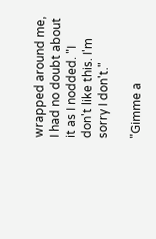wrapped around me, I had no doubt about it as I nodded. "I don't like this. I'm sorry I don't."

"Gimme a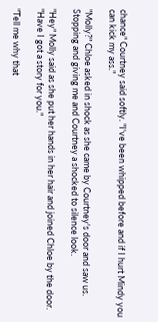chance" Courtney said softly. "I've been whipped before and if I hurt Mindy you can kick my ass."

"Molly?" Chloe asked in shock as she came by Courtney's door and saw us. Stopping and giving me and Courtney a shocked to silence look.

"Hey" Molly said as she put her hands in her hair and joined Chloe by the door. "Have I got a story for you."

"Tell me why that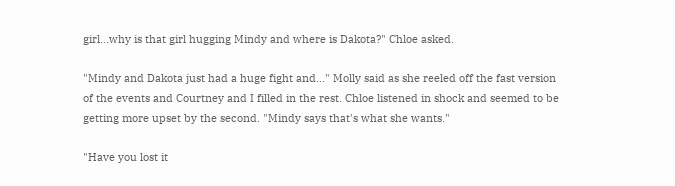girl...why is that girl hugging Mindy and where is Dakota?" Chloe asked.

"Mindy and Dakota just had a huge fight and..." Molly said as she reeled off the fast version of the events and Courtney and I filled in the rest. Chloe listened in shock and seemed to be getting more upset by the second. "Mindy says that's what she wants."

"Have you lost it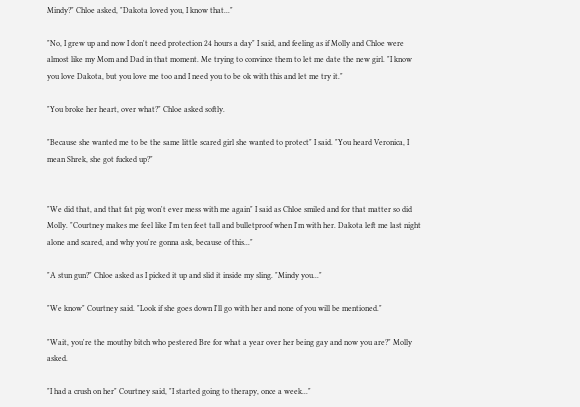Mindy?" Chloe asked, "Dakota loved you, I know that..."

"No, I grew up and now I don't need protection 24 hours a day" I said, and feeling as if Molly and Chloe were almost like my Mom and Dad in that moment. Me trying to convince them to let me date the new girl. "I know you love Dakota, but you love me too and I need you to be ok with this and let me try it."

"You broke her heart, over what?" Chloe asked softly.

"Because she wanted me to be the same little scared girl she wanted to protect" I said. "You heard Veronica, I mean Shrek, she got fucked up?"


"We did that, and that fat pig won't ever mess with me again" I said as Chloe smiled and for that matter so did Molly. "Courtney makes me feel like I'm ten feet tall and bulletproof when I'm with her. Dakota left me last night alone and scared, and why you're gonna ask, because of this..."

"A stun gun?" Chloe asked as I picked it up and slid it inside my sling. "Mindy you..."

"We know" Courtney said. "Look if she goes down I'll go with her and none of you will be mentioned."

"Wait, you're the mouthy bitch who pestered Bre for what a year over her being gay and now you are?" Molly asked.

"I had a crush on her" Courtney said, "I started going to therapy, once a week..."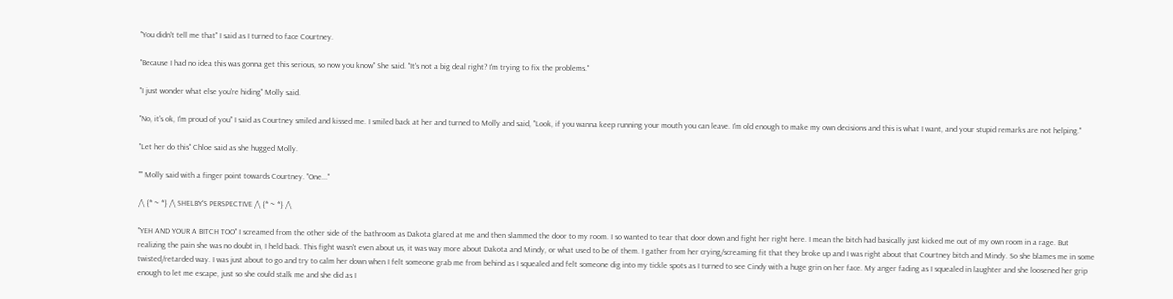"You didn't tell me that" I said as I turned to face Courtney.

"Because I had no idea this was gonna get this serious, so now you know" She said. "It's not a big deal right? I'm trying to fix the problems."

"I just wonder what else you're hiding" Molly said.

"No, it's ok, I'm proud of you" I said as Courtney smiled and kissed me. I smiled back at her and turned to Molly and said, "Look, if you wanna keep running your mouth you can leave. I'm old enough to make my own decisions and this is what I want, and your stupid remarks are not helping."

"Let her do this" Chloe said as she hugged Molly.

"" Molly said with a finger point towards Courtney. "One..."

/\ {* ~ *} /\ SHELBY'S PERSPECTIVE /\ {* ~ *} /\

"YEH AND YOUR A BITCH TOO" I screamed from the other side of the bathroom as Dakota glared at me and then slammed the door to my room. I so wanted to tear that door down and fight her right here. I mean the bitch had basically just kicked me out of my own room in a rage. But realizing the pain she was no doubt in, I held back. This fight wasn't even about us, it was way more about Dakota and Mindy, or what used to be of them. I gather from her crying/screaming fit that they broke up and I was right about that Courtney bitch and Mindy. So she blames me in some twisted/retarded way. I was just about to go and try to calm her down when I felt someone grab me from behind as I squealed and felt someone dig into my tickle spots as I turned to see Cindy with a huge grin on her face. My anger fading as I squealed in laughter and she loosened her grip enough to let me escape, just so she could stalk me and she did as I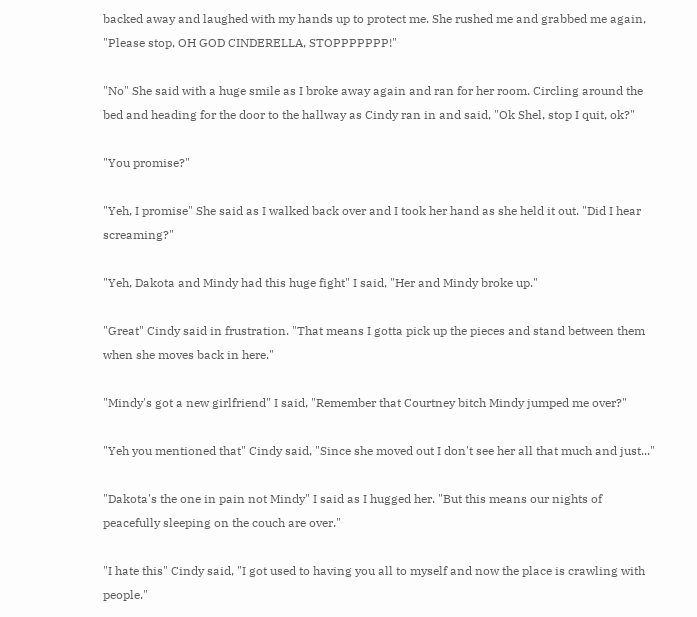backed away and laughed with my hands up to protect me. She rushed me and grabbed me again, "Please stop, OH GOD CINDERELLA, STOPPPPPPP!"

"No" She said with a huge smile as I broke away again and ran for her room. Circling around the bed and heading for the door to the hallway as Cindy ran in and said, "Ok Shel, stop I quit, ok?"

"You promise?"

"Yeh, I promise" She said as I walked back over and I took her hand as she held it out. "Did I hear screaming?"

"Yeh, Dakota and Mindy had this huge fight" I said, "Her and Mindy broke up."

"Great" Cindy said in frustration. "That means I gotta pick up the pieces and stand between them when she moves back in here."

"Mindy's got a new girlfriend" I said, "Remember that Courtney bitch Mindy jumped me over?"

"Yeh you mentioned that" Cindy said, "Since she moved out I don't see her all that much and just..."

"Dakota's the one in pain not Mindy" I said as I hugged her. "But this means our nights of peacefully sleeping on the couch are over."

"I hate this" Cindy said, "I got used to having you all to myself and now the place is crawling with people."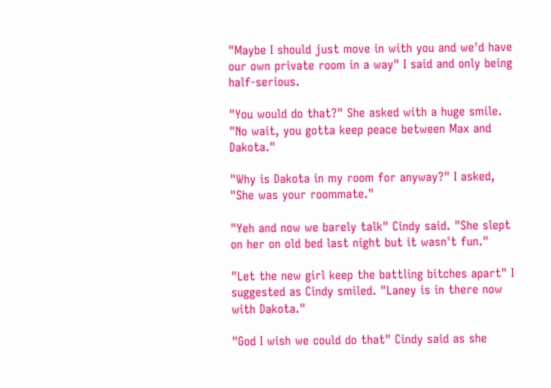"Maybe I should just move in with you and we'd have our own private room in a way" I said and only being half-serious.

"You would do that?" She asked with a huge smile. "No wait, you gotta keep peace between Max and Dakota."

"Why is Dakota in my room for anyway?" I asked, "She was your roommate."

"Yeh and now we barely talk" Cindy said. "She slept on her on old bed last night but it wasn't fun."

"Let the new girl keep the battling bitches apart" I suggested as Cindy smiled. "Laney is in there now with Dakota."

"God I wish we could do that" Cindy said as she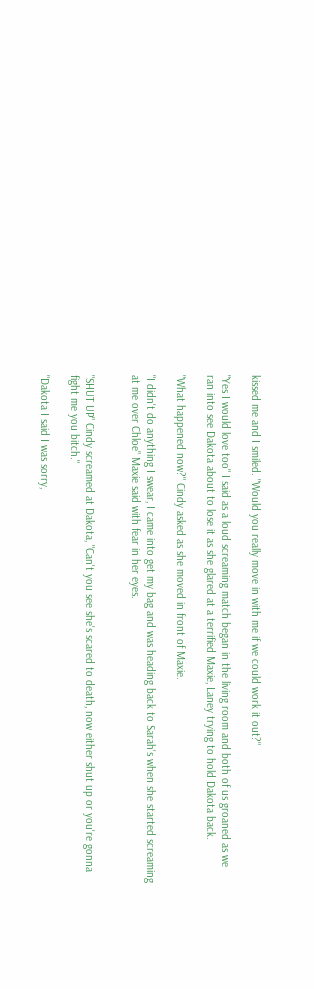kissed me and I smiled. "Would you really move in with me if we could work it out?"

"Yes I would love too" I said as a loud screaming match began in the living room and both of us groaned as we ran into see Dakota about to lose it as she glared at a terrified Maxie, Laney trying to hold Dakota back.

"What happened now?" Cindy asked as she moved in front of Maxie.

"I didn't do anything I swear, I came into get my bag and was heading back to Sarah's when she started screaming at me over Chloe" Maxie said with fear in her eyes.


"SHUT UP" Cindy screamed at Dakota, "Can't you see she's scared to death, now either shut up or you're gonna fight me you bitch."

"Dakota I said I was sorry,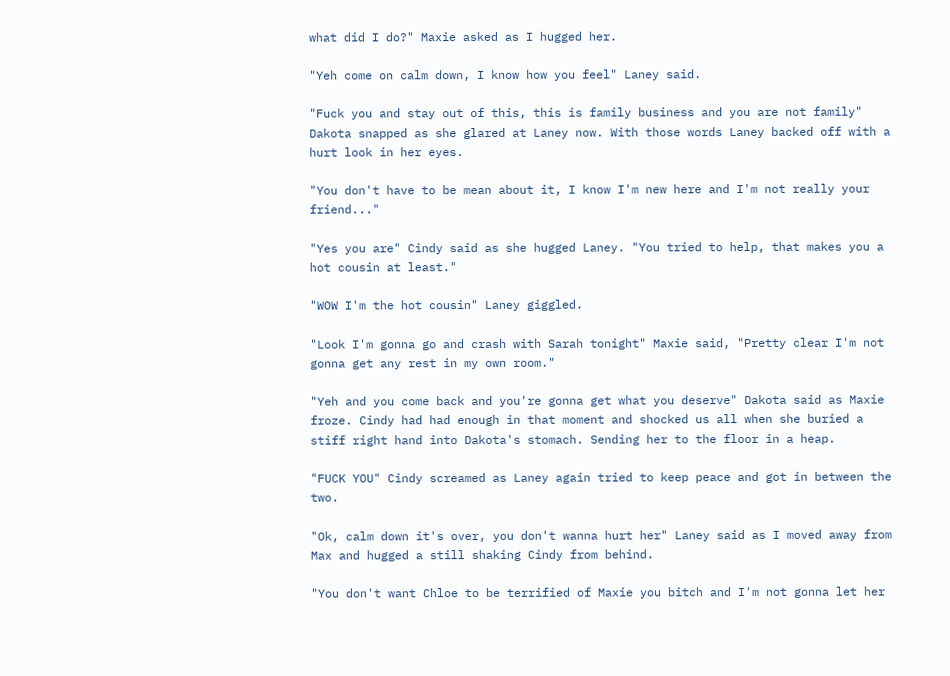what did I do?" Maxie asked as I hugged her.

"Yeh come on calm down, I know how you feel" Laney said.

"Fuck you and stay out of this, this is family business and you are not family" Dakota snapped as she glared at Laney now. With those words Laney backed off with a hurt look in her eyes.

"You don't have to be mean about it, I know I'm new here and I'm not really your friend..."

"Yes you are" Cindy said as she hugged Laney. "You tried to help, that makes you a hot cousin at least."

"WOW I'm the hot cousin" Laney giggled.

"Look I'm gonna go and crash with Sarah tonight" Maxie said, "Pretty clear I'm not gonna get any rest in my own room."

"Yeh and you come back and you're gonna get what you deserve" Dakota said as Maxie froze. Cindy had had enough in that moment and shocked us all when she buried a stiff right hand into Dakota's stomach. Sending her to the floor in a heap.

"FUCK YOU" Cindy screamed as Laney again tried to keep peace and got in between the two.

"Ok, calm down it's over, you don't wanna hurt her" Laney said as I moved away from Max and hugged a still shaking Cindy from behind.

"You don't want Chloe to be terrified of Maxie you bitch and I'm not gonna let her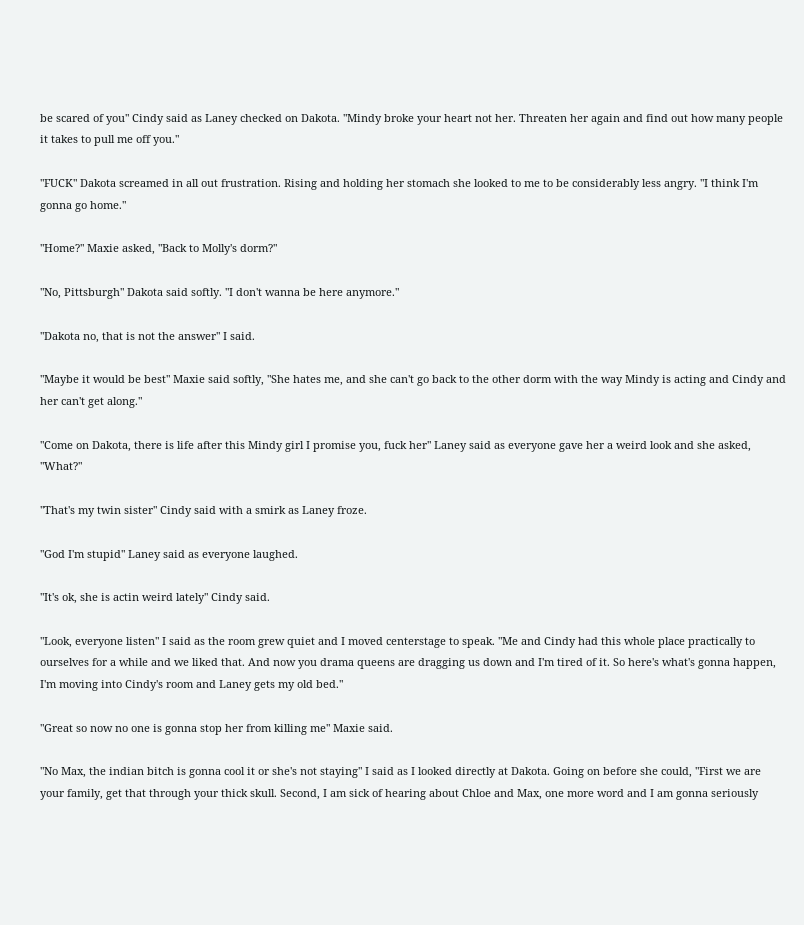be scared of you" Cindy said as Laney checked on Dakota. "Mindy broke your heart not her. Threaten her again and find out how many people it takes to pull me off you."

"FUCK" Dakota screamed in all out frustration. Rising and holding her stomach she looked to me to be considerably less angry. "I think I'm gonna go home."

"Home?" Maxie asked, "Back to Molly's dorm?"

"No, Pittsburgh" Dakota said softly. "I don't wanna be here anymore."

"Dakota no, that is not the answer" I said.

"Maybe it would be best" Maxie said softly, "She hates me, and she can't go back to the other dorm with the way Mindy is acting and Cindy and her can't get along."

"Come on Dakota, there is life after this Mindy girl I promise you, fuck her" Laney said as everyone gave her a weird look and she asked, "What?"

"That's my twin sister" Cindy said with a smirk as Laney froze.

"God I'm stupid" Laney said as everyone laughed.

"It's ok, she is actin weird lately" Cindy said.

"Look, everyone listen" I said as the room grew quiet and I moved centerstage to speak. "Me and Cindy had this whole place practically to ourselves for a while and we liked that. And now you drama queens are dragging us down and I'm tired of it. So here's what's gonna happen, I'm moving into Cindy's room and Laney gets my old bed."

"Great so now no one is gonna stop her from killing me" Maxie said.

"No Max, the indian bitch is gonna cool it or she's not staying" I said as I looked directly at Dakota. Going on before she could, "First we are your family, get that through your thick skull. Second, I am sick of hearing about Chloe and Max, one more word and I am gonna seriously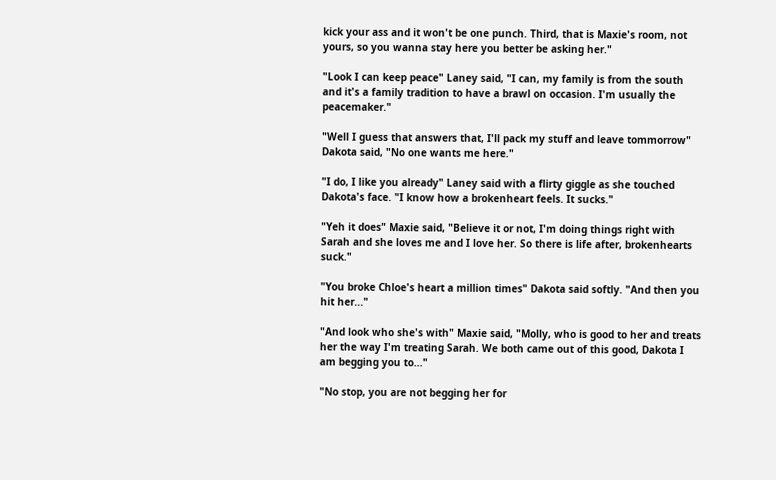kick your ass and it won't be one punch. Third, that is Maxie's room, not yours, so you wanna stay here you better be asking her."

"Look I can keep peace" Laney said, "I can, my family is from the south and it's a family tradition to have a brawl on occasion. I'm usually the peacemaker."

"Well I guess that answers that, I'll pack my stuff and leave tommorrow" Dakota said, "No one wants me here."

"I do, I like you already" Laney said with a flirty giggle as she touched Dakota's face. "I know how a brokenheart feels. It sucks."

"Yeh it does" Maxie said, "Believe it or not, I'm doing things right with Sarah and she loves me and I love her. So there is life after, brokenhearts suck."

"You broke Chloe's heart a million times" Dakota said softly. "And then you hit her..."

"And look who she's with" Maxie said, "Molly, who is good to her and treats her the way I'm treating Sarah. We both came out of this good, Dakota I am begging you to..."

"No stop, you are not begging her for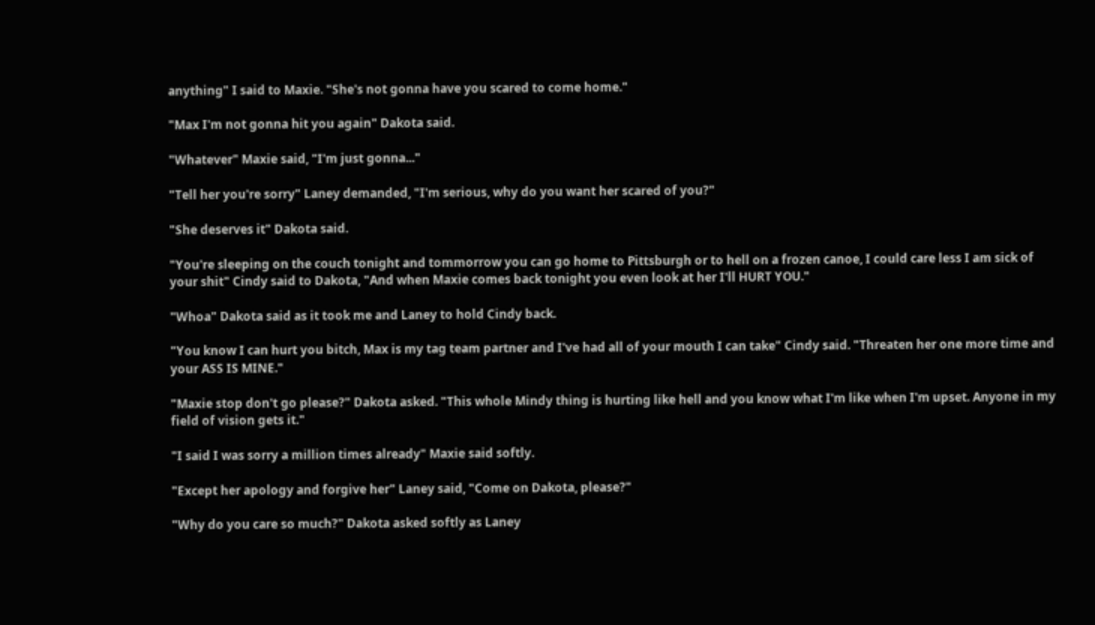anything" I said to Maxie. "She's not gonna have you scared to come home."

"Max I'm not gonna hit you again" Dakota said.

"Whatever" Maxie said, "I'm just gonna..."

"Tell her you're sorry" Laney demanded, "I'm serious, why do you want her scared of you?"

"She deserves it" Dakota said.

"You're sleeping on the couch tonight and tommorrow you can go home to Pittsburgh or to hell on a frozen canoe, I could care less I am sick of your shit" Cindy said to Dakota, "And when Maxie comes back tonight you even look at her I'll HURT YOU."

"Whoa" Dakota said as it took me and Laney to hold Cindy back.

"You know I can hurt you bitch, Max is my tag team partner and I've had all of your mouth I can take" Cindy said. "Threaten her one more time and your ASS IS MINE."

"Maxie stop don't go please?" Dakota asked. "This whole Mindy thing is hurting like hell and you know what I'm like when I'm upset. Anyone in my field of vision gets it."

"I said I was sorry a million times already" Maxie said softly.

"Except her apology and forgive her" Laney said, "Come on Dakota, please?"

"Why do you care so much?" Dakota asked softly as Laney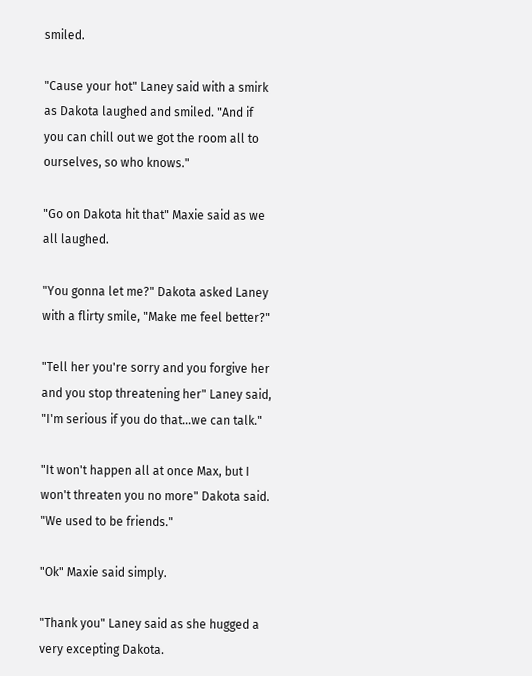smiled.

"Cause your hot" Laney said with a smirk as Dakota laughed and smiled. "And if you can chill out we got the room all to ourselves, so who knows."

"Go on Dakota hit that" Maxie said as we all laughed.

"You gonna let me?" Dakota asked Laney with a flirty smile, "Make me feel better?"

"Tell her you're sorry and you forgive her and you stop threatening her" Laney said, "I'm serious if you do that...we can talk."

"It won't happen all at once Max, but I won't threaten you no more" Dakota said. "We used to be friends."

"Ok" Maxie said simply.

"Thank you" Laney said as she hugged a very excepting Dakota.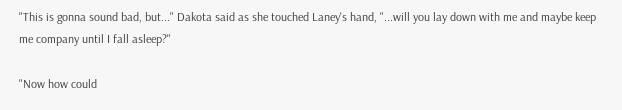"This is gonna sound bad, but..." Dakota said as she touched Laney's hand, "...will you lay down with me and maybe keep me company until I fall asleep?"

"Now how could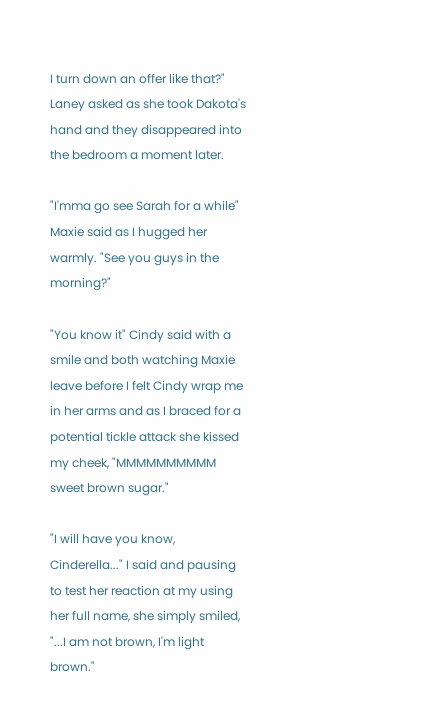I turn down an offer like that?" Laney asked as she took Dakota's hand and they disappeared into the bedroom a moment later.

"I'mma go see Sarah for a while" Maxie said as I hugged her warmly. "See you guys in the morning?"

"You know it" Cindy said with a smile and both watching Maxie leave before I felt Cindy wrap me in her arms and as I braced for a potential tickle attack she kissed my cheek, "MMMMMMMMMM sweet brown sugar."

"I will have you know, Cinderella..." I said and pausing to test her reaction at my using her full name, she simply smiled, "...I am not brown, I'm light brown."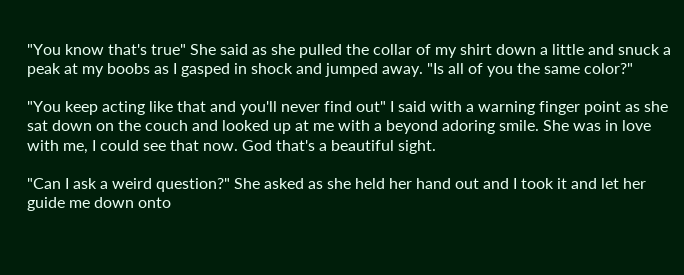"You know that's true" She said as she pulled the collar of my shirt down a little and snuck a peak at my boobs as I gasped in shock and jumped away. "Is all of you the same color?"

"You keep acting like that and you'll never find out" I said with a warning finger point as she sat down on the couch and looked up at me with a beyond adoring smile. She was in love with me, I could see that now. God that's a beautiful sight.

"Can I ask a weird question?" She asked as she held her hand out and I took it and let her guide me down onto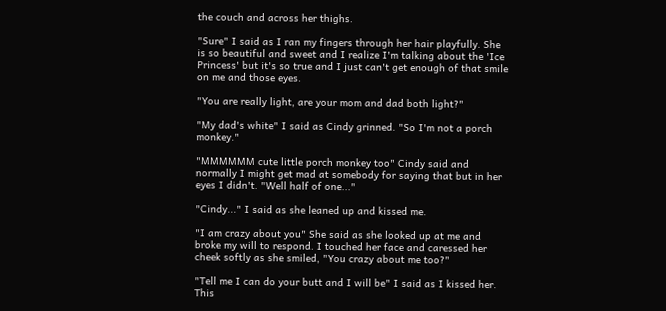the couch and across her thighs.

"Sure" I said as I ran my fingers through her hair playfully. She is so beautiful and sweet and I realize I'm talking about the 'Ice Princess' but it's so true and I just can't get enough of that smile on me and those eyes.

"You are really light, are your mom and dad both light?"

"My dad's white" I said as Cindy grinned. "So I'm not a porch monkey."

"MMMMMM cute little porch monkey too" Cindy said and normally I might get mad at somebody for saying that but in her eyes I didn't. "Well half of one..."

"Cindy..." I said as she leaned up and kissed me.

"I am crazy about you" She said as she looked up at me and broke my will to respond. I touched her face and caressed her cheek softly as she smiled, "You crazy about me too?"

"Tell me I can do your butt and I will be" I said as I kissed her. This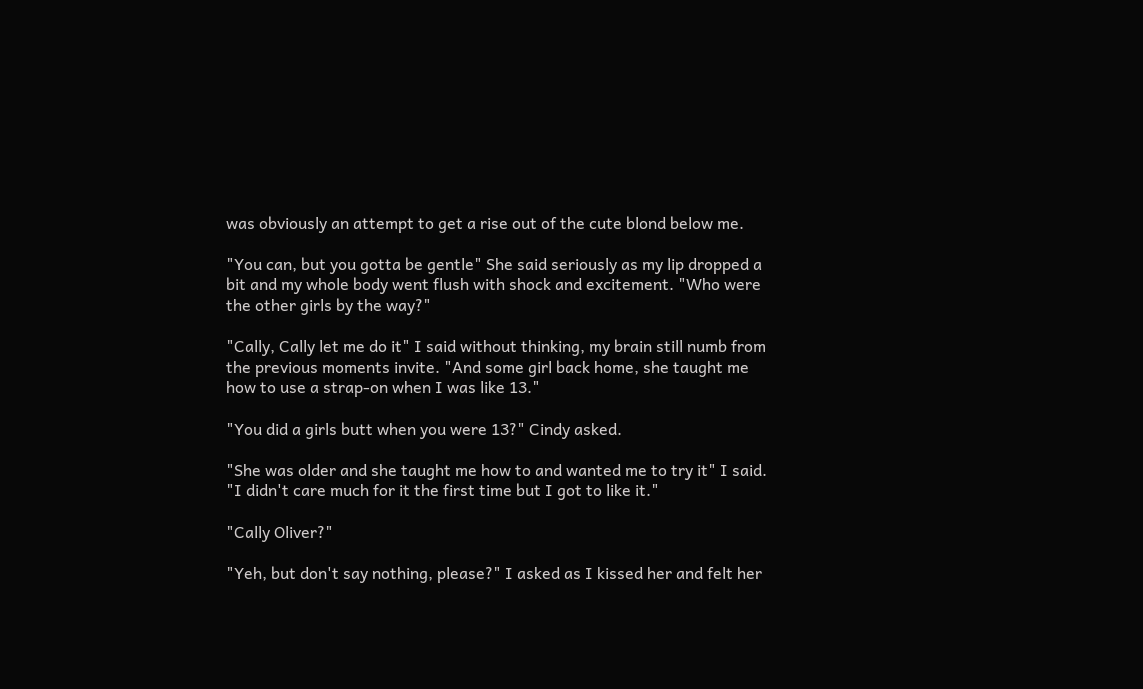was obviously an attempt to get a rise out of the cute blond below me.

"You can, but you gotta be gentle" She said seriously as my lip dropped a bit and my whole body went flush with shock and excitement. "Who were the other girls by the way?"

"Cally, Cally let me do it" I said without thinking, my brain still numb from the previous moments invite. "And some girl back home, she taught me how to use a strap-on when I was like 13."

"You did a girls butt when you were 13?" Cindy asked.

"She was older and she taught me how to and wanted me to try it" I said. "I didn't care much for it the first time but I got to like it."

"Cally Oliver?"

"Yeh, but don't say nothing, please?" I asked as I kissed her and felt her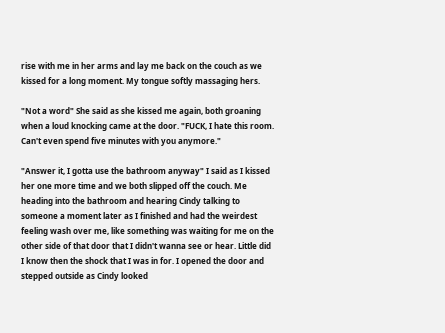rise with me in her arms and lay me back on the couch as we kissed for a long moment. My tongue softly massaging hers.

"Not a word" She said as she kissed me again, both groaning when a loud knocking came at the door. "FUCK, I hate this room. Can't even spend five minutes with you anymore."

"Answer it, I gotta use the bathroom anyway" I said as I kissed her one more time and we both slipped off the couch. Me heading into the bathroom and hearing Cindy talking to someone a moment later as I finished and had the weirdest feeling wash over me, like something was waiting for me on the other side of that door that I didn't wanna see or hear. Little did I know then the shock that I was in for. I opened the door and stepped outside as Cindy looked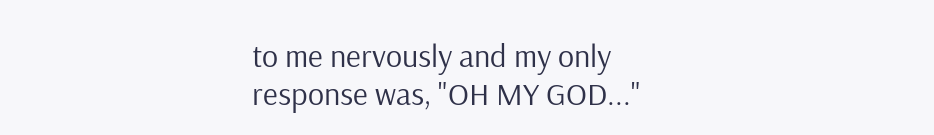to me nervously and my only response was, "OH MY GOD..."